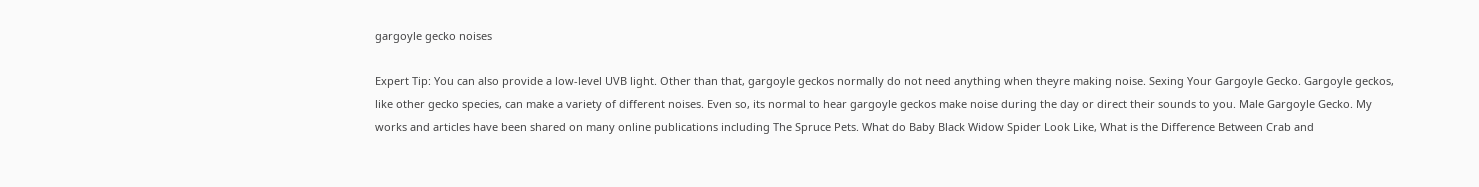gargoyle gecko noises

Expert Tip: You can also provide a low-level UVB light. Other than that, gargoyle geckos normally do not need anything when theyre making noise. Sexing Your Gargoyle Gecko. Gargoyle geckos, like other gecko species, can make a variety of different noises. Even so, its normal to hear gargoyle geckos make noise during the day or direct their sounds to you. Male Gargoyle Gecko. My works and articles have been shared on many online publications including The Spruce Pets. What do Baby Black Widow Spider Look Like, What is the Difference Between Crab and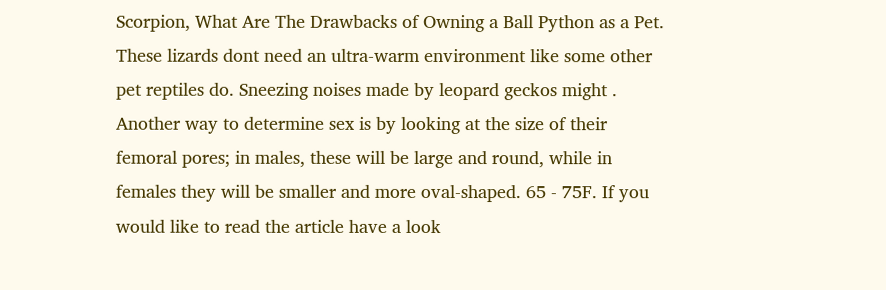Scorpion, What Are The Drawbacks of Owning a Ball Python as a Pet. These lizards dont need an ultra-warm environment like some other pet reptiles do. Sneezing noises made by leopard geckos might . Another way to determine sex is by looking at the size of their femoral pores; in males, these will be large and round, while in females they will be smaller and more oval-shaped. 65 - 75F. If you would like to read the article have a look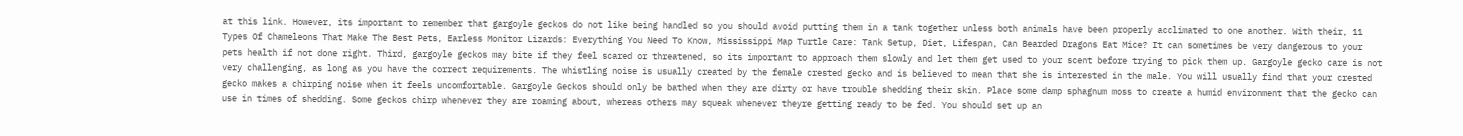at this link. However, its important to remember that gargoyle geckos do not like being handled so you should avoid putting them in a tank together unless both animals have been properly acclimated to one another. With their, 11 Types Of Chameleons That Make The Best Pets, Earless Monitor Lizards: Everything You Need To Know, Mississippi Map Turtle Care: Tank Setup, Diet, Lifespan, Can Bearded Dragons Eat Mice? It can sometimes be very dangerous to your pets health if not done right. Third, gargoyle geckos may bite if they feel scared or threatened, so its important to approach them slowly and let them get used to your scent before trying to pick them up. Gargoyle gecko care is not very challenging, as long as you have the correct requirements. The whistling noise is usually created by the female crested gecko and is believed to mean that she is interested in the male. You will usually find that your crested gecko makes a chirping noise when it feels uncomfortable. Gargoyle Geckos should only be bathed when they are dirty or have trouble shedding their skin. Place some damp sphagnum moss to create a humid environment that the gecko can use in times of shedding. Some geckos chirp whenever they are roaming about, whereas others may squeak whenever theyre getting ready to be fed. You should set up an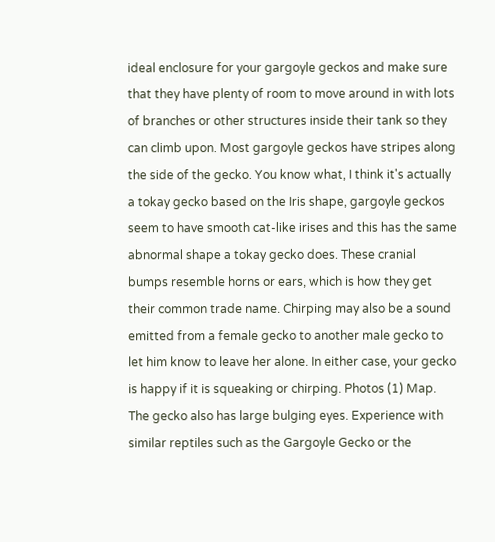ideal enclosure for your gargoyle geckos and make sure that they have plenty of room to move around in with lots of branches or other structures inside their tank so they can climb upon. Most gargoyle geckos have stripes along the side of the gecko. You know what, I think it's actually a tokay gecko based on the Iris shape, gargoyle geckos seem to have smooth cat-like irises and this has the same abnormal shape a tokay gecko does. These cranial bumps resemble horns or ears, which is how they get their common trade name. Chirping may also be a sound emitted from a female gecko to another male gecko to let him know to leave her alone. In either case, your gecko is happy if it is squeaking or chirping. Photos (1) Map. The gecko also has large bulging eyes. Experience with similar reptiles such as the Gargoyle Gecko or the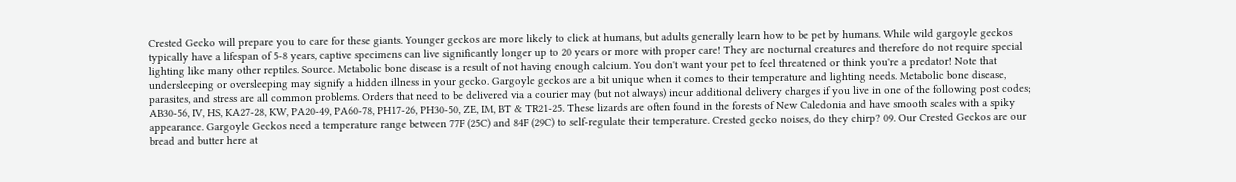Crested Gecko will prepare you to care for these giants. Younger geckos are more likely to click at humans, but adults generally learn how to be pet by humans. While wild gargoyle geckos typically have a lifespan of 5-8 years, captive specimens can live significantly longer up to 20 years or more with proper care! They are nocturnal creatures and therefore do not require special lighting like many other reptiles. Source. Metabolic bone disease is a result of not having enough calcium. You don't want your pet to feel threatened or think you're a predator! Note that undersleeping or oversleeping may signify a hidden illness in your gecko. Gargoyle geckos are a bit unique when it comes to their temperature and lighting needs. Metabolic bone disease, parasites, and stress are all common problems. Orders that need to be delivered via a courier may (but not always) incur additional delivery charges if you live in one of the following post codes; AB30-56, IV, HS, KA27-28, KW, PA20-49, PA60-78, PH17-26, PH30-50, ZE, IM, BT & TR21-25. These lizards are often found in the forests of New Caledonia and have smooth scales with a spiky appearance. Gargoyle Geckos need a temperature range between 77F (25C) and 84F (29C) to self-regulate their temperature. Crested gecko noises, do they chirp? 09. Our Crested Geckos are our bread and butter here at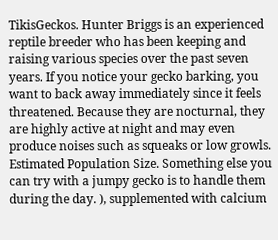TikisGeckos. Hunter Briggs is an experienced reptile breeder who has been keeping and raising various species over the past seven years. If you notice your gecko barking, you want to back away immediately since it feels threatened. Because they are nocturnal, they are highly active at night and may even produce noises such as squeaks or low growls. Estimated Population Size. Something else you can try with a jumpy gecko is to handle them during the day. ), supplemented with calcium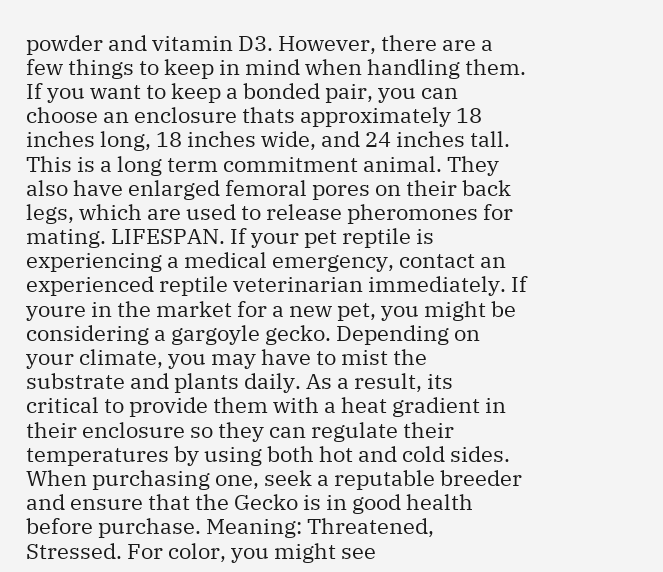powder and vitamin D3. However, there are a few things to keep in mind when handling them. If you want to keep a bonded pair, you can choose an enclosure thats approximately 18 inches long, 18 inches wide, and 24 inches tall. This is a long term commitment animal. They also have enlarged femoral pores on their back legs, which are used to release pheromones for mating. LIFESPAN. If your pet reptile is experiencing a medical emergency, contact an experienced reptile veterinarian immediately. If youre in the market for a new pet, you might be considering a gargoyle gecko. Depending on your climate, you may have to mist the substrate and plants daily. As a result, its critical to provide them with a heat gradient in their enclosure so they can regulate their temperatures by using both hot and cold sides. When purchasing one, seek a reputable breeder and ensure that the Gecko is in good health before purchase. Meaning: Threatened, Stressed. For color, you might see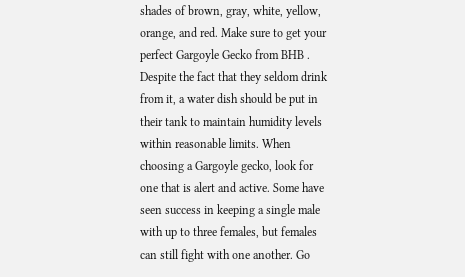shades of brown, gray, white, yellow, orange, and red. Make sure to get your perfect Gargoyle Gecko from BHB . Despite the fact that they seldom drink from it, a water dish should be put in their tank to maintain humidity levels within reasonable limits. When choosing a Gargoyle gecko, look for one that is alert and active. Some have seen success in keeping a single male with up to three females, but females can still fight with one another. Go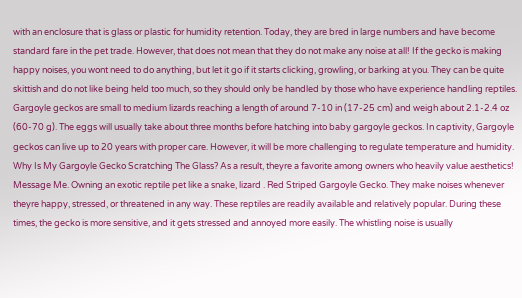with an enclosure that is glass or plastic for humidity retention. Today, they are bred in large numbers and have become standard fare in the pet trade. However, that does not mean that they do not make any noise at all! If the gecko is making happy noises, you wont need to do anything, but let it go if it starts clicking, growling, or barking at you. They can be quite skittish and do not like being held too much, so they should only be handled by those who have experience handling reptiles. Gargoyle geckos are small to medium lizards reaching a length of around 7-10 in (17-25 cm) and weigh about 2.1-2.4 oz (60-70 g). The eggs will usually take about three months before hatching into baby gargoyle geckos. In captivity, Gargoyle geckos can live up to 20 years with proper care. However, it will be more challenging to regulate temperature and humidity. Why Is My Gargoyle Gecko Scratching The Glass? As a result, theyre a favorite among owners who heavily value aesthetics! Message Me. Owning an exotic reptile pet like a snake, lizard . Red Striped Gargoyle Gecko. They make noises whenever theyre happy, stressed, or threatened in any way. These reptiles are readily available and relatively popular. During these times, the gecko is more sensitive, and it gets stressed and annoyed more easily. The whistling noise is usually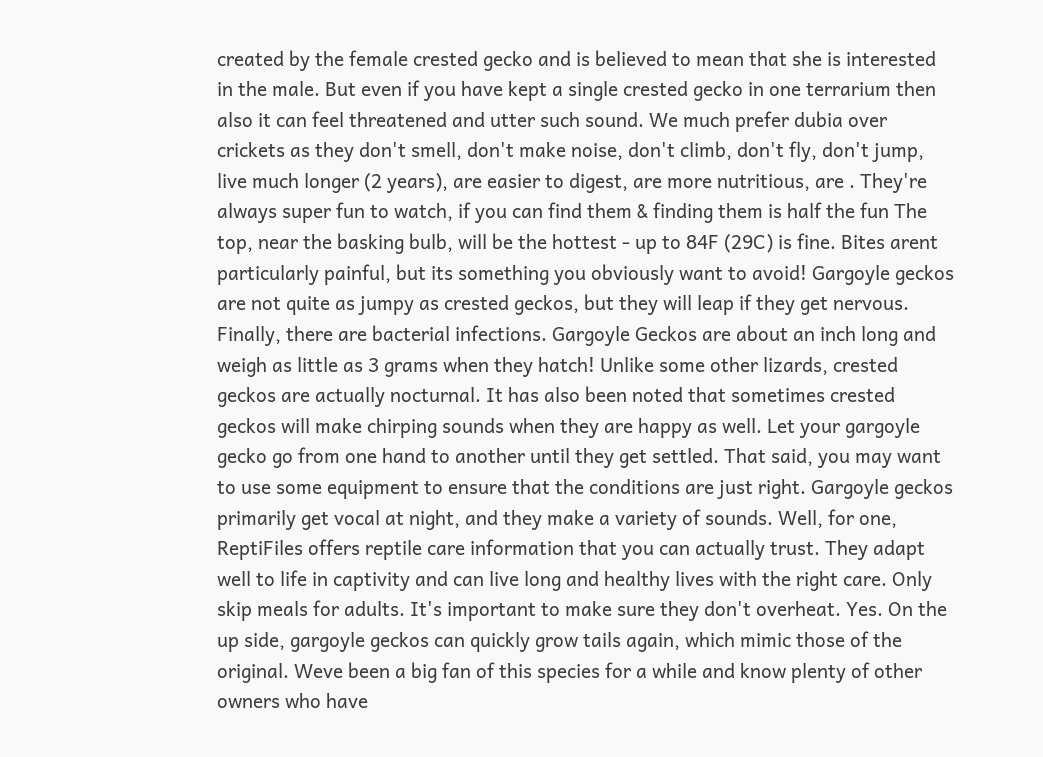created by the female crested gecko and is believed to mean that she is interested in the male. But even if you have kept a single crested gecko in one terrarium then also it can feel threatened and utter such sound. We much prefer dubia over crickets as they don't smell, don't make noise, don't climb, don't fly, don't jump, live much longer (2 years), are easier to digest, are more nutritious, are . They're always super fun to watch, if you can find them & finding them is half the fun The top, near the basking bulb, will be the hottest - up to 84F (29C) is fine. Bites arent particularly painful, but its something you obviously want to avoid! Gargoyle geckos are not quite as jumpy as crested geckos, but they will leap if they get nervous. Finally, there are bacterial infections. Gargoyle Geckos are about an inch long and weigh as little as 3 grams when they hatch! Unlike some other lizards, crested geckos are actually nocturnal. It has also been noted that sometimes crested geckos will make chirping sounds when they are happy as well. Let your gargoyle gecko go from one hand to another until they get settled. That said, you may want to use some equipment to ensure that the conditions are just right. Gargoyle geckos primarily get vocal at night, and they make a variety of sounds. Well, for one, ReptiFiles offers reptile care information that you can actually trust. They adapt well to life in captivity and can live long and healthy lives with the right care. Only skip meals for adults. It's important to make sure they don't overheat. Yes. On the up side, gargoyle geckos can quickly grow tails again, which mimic those of the original. Weve been a big fan of this species for a while and know plenty of other owners who have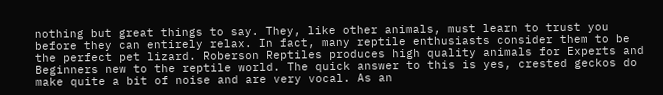nothing but great things to say. They, like other animals, must learn to trust you before they can entirely relax. In fact, many reptile enthusiasts consider them to be the perfect pet lizard. Roberson Reptiles produces high quality animals for Experts and Beginners new to the reptile world. The quick answer to this is yes, crested geckos do make quite a bit of noise and are very vocal. As an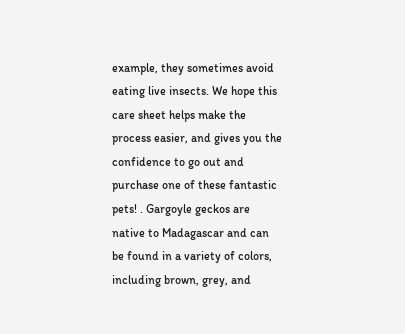example, they sometimes avoid eating live insects. We hope this care sheet helps make the process easier, and gives you the confidence to go out and purchase one of these fantastic pets! . Gargoyle geckos are native to Madagascar and can be found in a variety of colors, including brown, grey, and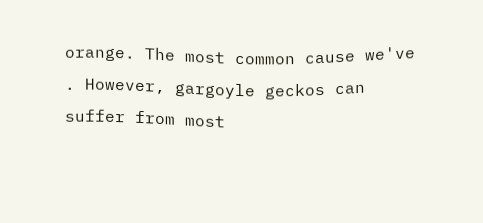orange. The most common cause we've . However, gargoyle geckos can suffer from most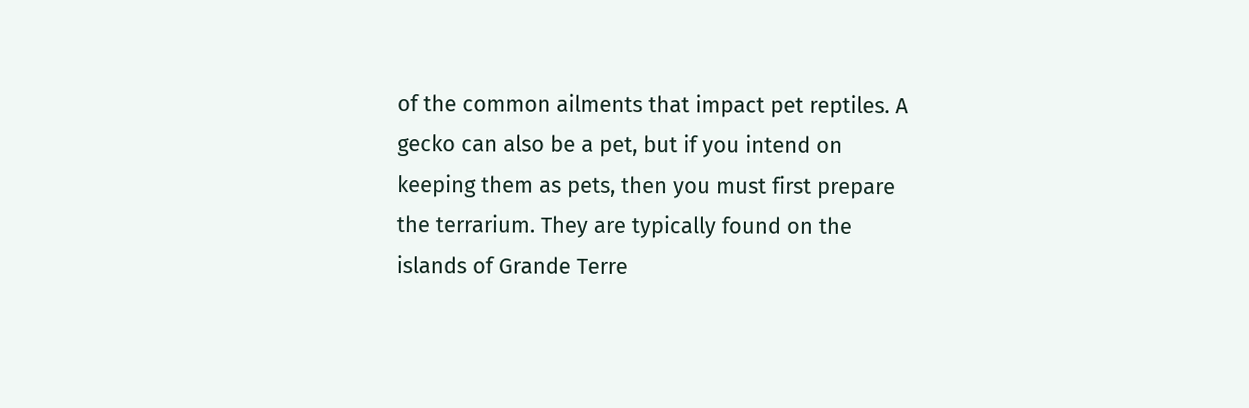of the common ailments that impact pet reptiles. A gecko can also be a pet, but if you intend on keeping them as pets, then you must first prepare the terrarium. They are typically found on the islands of Grande Terre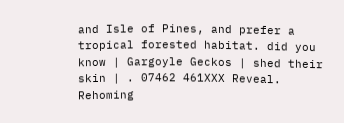and Isle of Pines, and prefer a tropical forested habitat. did you know | Gargoyle Geckos | shed their skin | . 07462 461XXX Reveal. Rehoming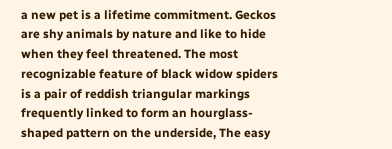a new pet is a lifetime commitment. Geckos are shy animals by nature and like to hide when they feel threatened. The most recognizable feature of black widow spiders is a pair of reddish triangular markings frequently linked to form an hourglass-shaped pattern on the underside, The easy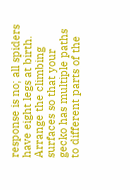response is no; all spiders have eight legs at birth. Arrange the climbing surfaces so that your gecko has multiple paths to different parts of the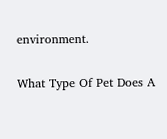environment.

What Type Of Pet Does A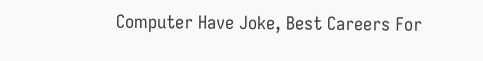Computer Have Joke, Best Careers For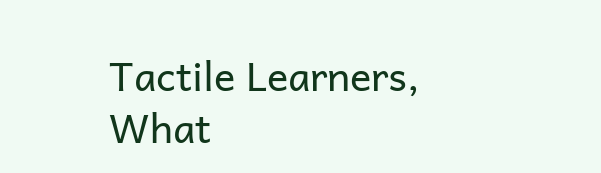Tactile Learners, What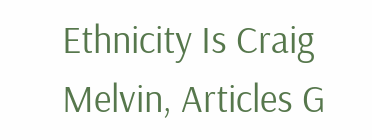Ethnicity Is Craig Melvin, Articles G